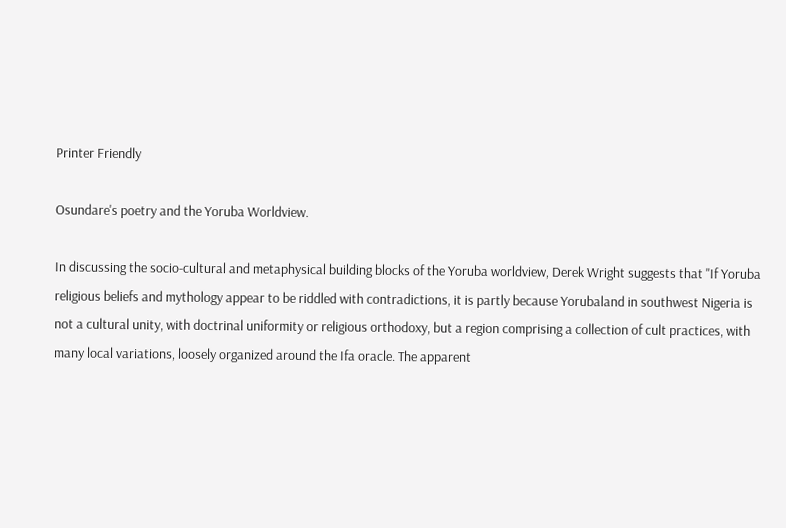Printer Friendly

Osundare's poetry and the Yoruba Worldview.

In discussing the socio-cultural and metaphysical building blocks of the Yoruba worldview, Derek Wright suggests that "If Yoruba religious beliefs and mythology appear to be riddled with contradictions, it is partly because Yorubaland in southwest Nigeria is not a cultural unity, with doctrinal uniformity or religious orthodoxy, but a region comprising a collection of cult practices, with many local variations, loosely organized around the Ifa oracle. The apparent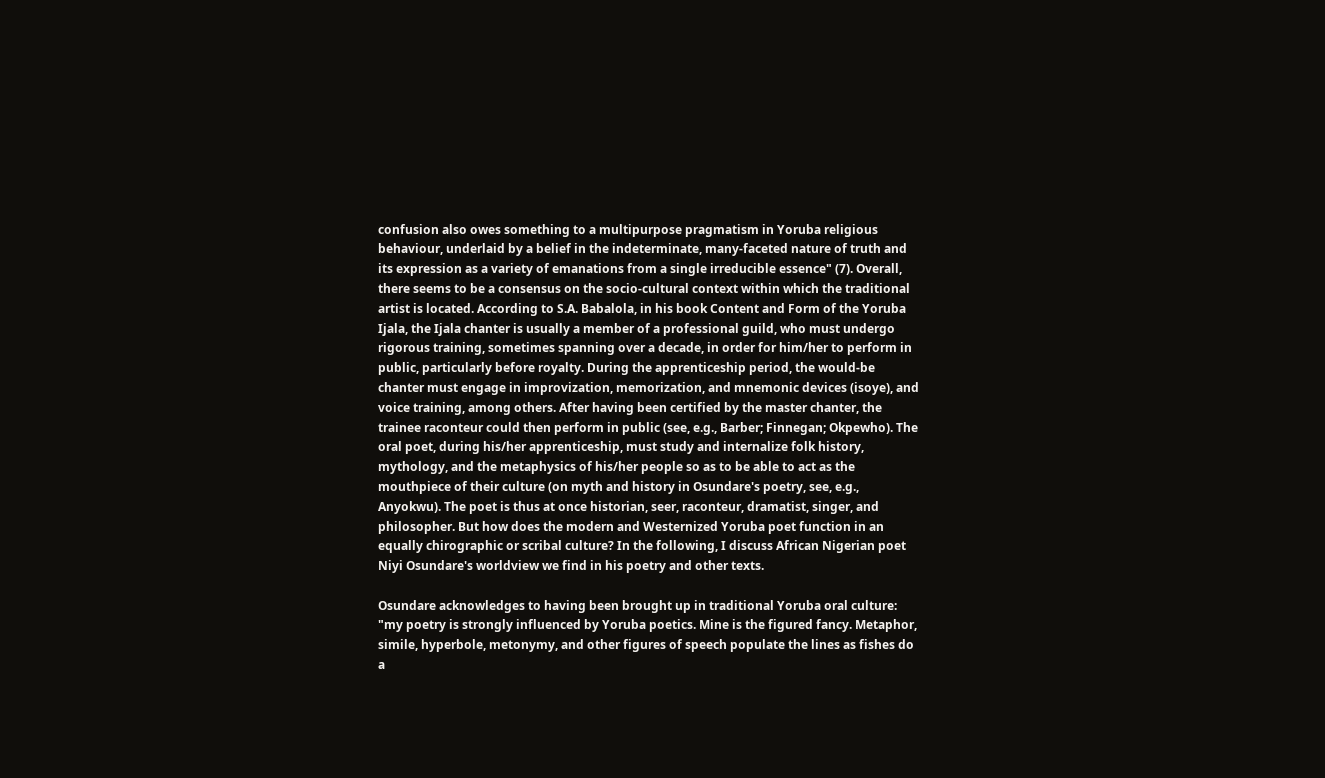confusion also owes something to a multipurpose pragmatism in Yoruba religious behaviour, underlaid by a belief in the indeterminate, many-faceted nature of truth and its expression as a variety of emanations from a single irreducible essence" (7). Overall, there seems to be a consensus on the socio-cultural context within which the traditional artist is located. According to S.A. Babalola, in his book Content and Form of the Yoruba Ijala, the Ijala chanter is usually a member of a professional guild, who must undergo rigorous training, sometimes spanning over a decade, in order for him/her to perform in public, particularly before royalty. During the apprenticeship period, the would-be chanter must engage in improvization, memorization, and mnemonic devices (isoye), and voice training, among others. After having been certified by the master chanter, the trainee raconteur could then perform in public (see, e.g., Barber; Finnegan; Okpewho). The oral poet, during his/her apprenticeship, must study and internalize folk history, mythology, and the metaphysics of his/her people so as to be able to act as the mouthpiece of their culture (on myth and history in Osundare's poetry, see, e.g., Anyokwu). The poet is thus at once historian, seer, raconteur, dramatist, singer, and philosopher. But how does the modern and Westernized Yoruba poet function in an equally chirographic or scribal culture? In the following, I discuss African Nigerian poet Niyi Osundare's worldview we find in his poetry and other texts.

Osundare acknowledges to having been brought up in traditional Yoruba oral culture: "my poetry is strongly influenced by Yoruba poetics. Mine is the figured fancy. Metaphor, simile, hyperbole, metonymy, and other figures of speech populate the lines as fishes do a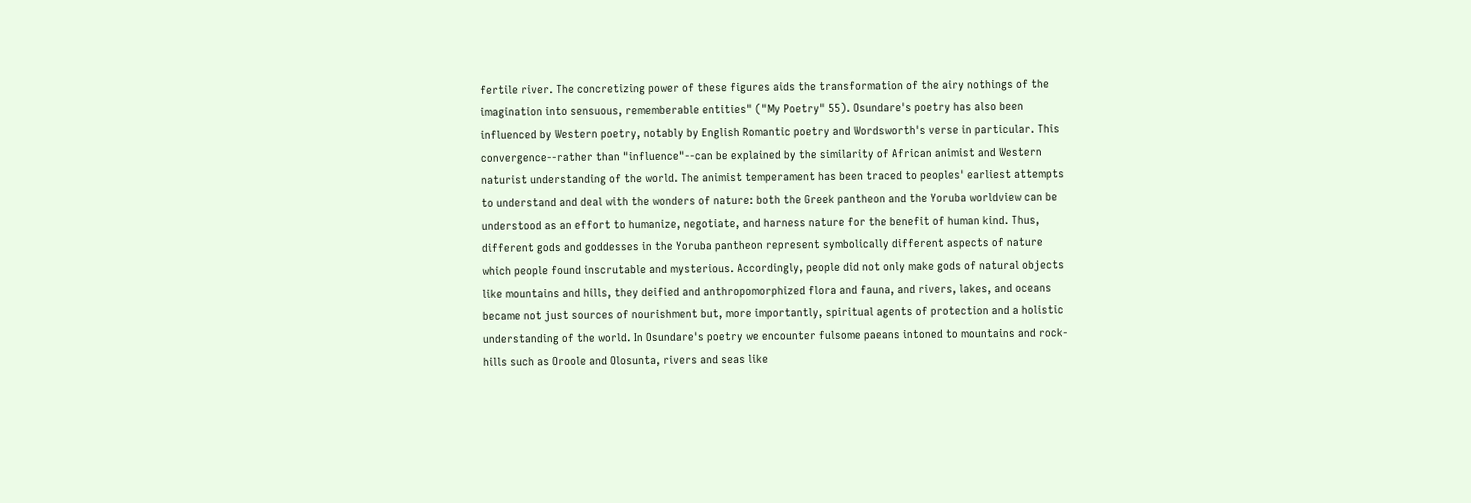fertile river. The concretizing power of these figures aids the transformation of the airy nothings of the imagination into sensuous, rememberable entities" ("My Poetry" 55). Osundare's poetry has also been influenced by Western poetry, notably by English Romantic poetry and Wordsworth's verse in particular. This convergence--rather than "influence"--can be explained by the similarity of African animist and Western naturist understanding of the world. The animist temperament has been traced to peoples' earliest attempts to understand and deal with the wonders of nature: both the Greek pantheon and the Yoruba worldview can be understood as an effort to humanize, negotiate, and harness nature for the benefit of human kind. Thus, different gods and goddesses in the Yoruba pantheon represent symbolically different aspects of nature which people found inscrutable and mysterious. Accordingly, people did not only make gods of natural objects like mountains and hills, they deified and anthropomorphized flora and fauna, and rivers, lakes, and oceans became not just sources of nourishment but, more importantly, spiritual agents of protection and a holistic understanding of the world. In Osundare's poetry we encounter fulsome paeans intoned to mountains and rock-hills such as Oroole and Olosunta, rivers and seas like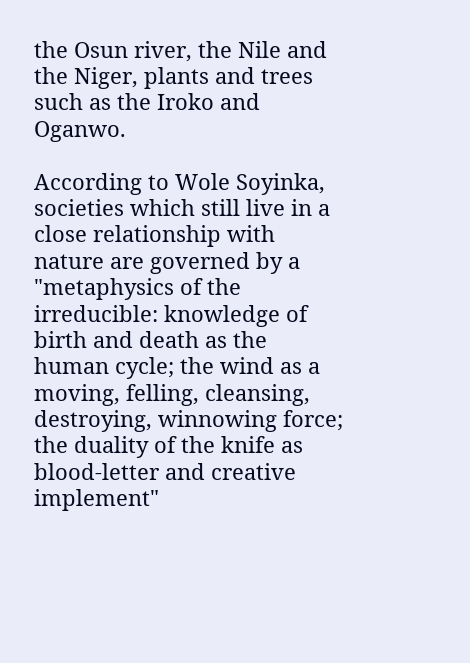the Osun river, the Nile and the Niger, plants and trees such as the Iroko and Oganwo.

According to Wole Soyinka, societies which still live in a close relationship with nature are governed by a "metaphysics of the irreducible: knowledge of birth and death as the human cycle; the wind as a moving, felling, cleansing, destroying, winnowing force; the duality of the knife as blood-letter and creative implement"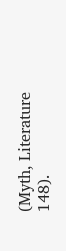(Myth, Literature 148).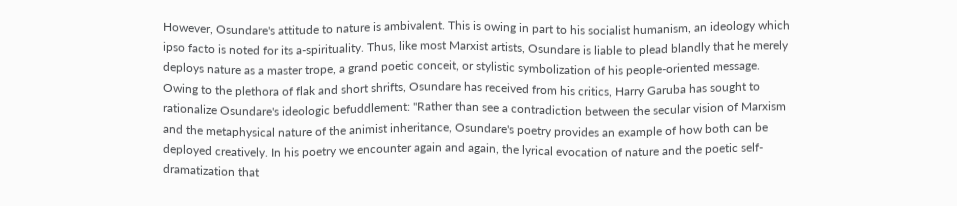However, Osundare's attitude to nature is ambivalent. This is owing in part to his socialist humanism, an ideology which ipso facto is noted for its a-spirituality. Thus, like most Marxist artists, Osundare is liable to plead blandly that he merely deploys nature as a master trope, a grand poetic conceit, or stylistic symbolization of his people-oriented message. Owing to the plethora of flak and short shrifts, Osundare has received from his critics, Harry Garuba has sought to rationalize Osundare's ideologic befuddlement: "Rather than see a contradiction between the secular vision of Marxism and the metaphysical nature of the animist inheritance, Osundare's poetry provides an example of how both can be deployed creatively. In his poetry we encounter again and again, the lyrical evocation of nature and the poetic self-dramatization that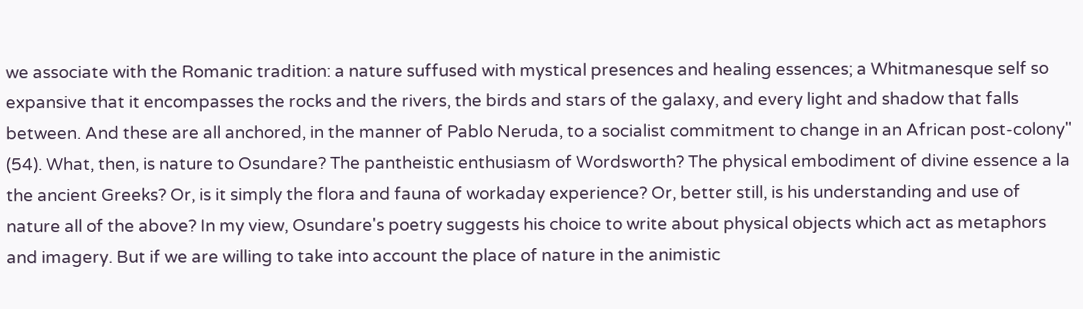we associate with the Romanic tradition: a nature suffused with mystical presences and healing essences; a Whitmanesque self so expansive that it encompasses the rocks and the rivers, the birds and stars of the galaxy, and every light and shadow that falls between. And these are all anchored, in the manner of Pablo Neruda, to a socialist commitment to change in an African post-colony" (54). What, then, is nature to Osundare? The pantheistic enthusiasm of Wordsworth? The physical embodiment of divine essence a la the ancient Greeks? Or, is it simply the flora and fauna of workaday experience? Or, better still, is his understanding and use of nature all of the above? In my view, Osundare's poetry suggests his choice to write about physical objects which act as metaphors and imagery. But if we are willing to take into account the place of nature in the animistic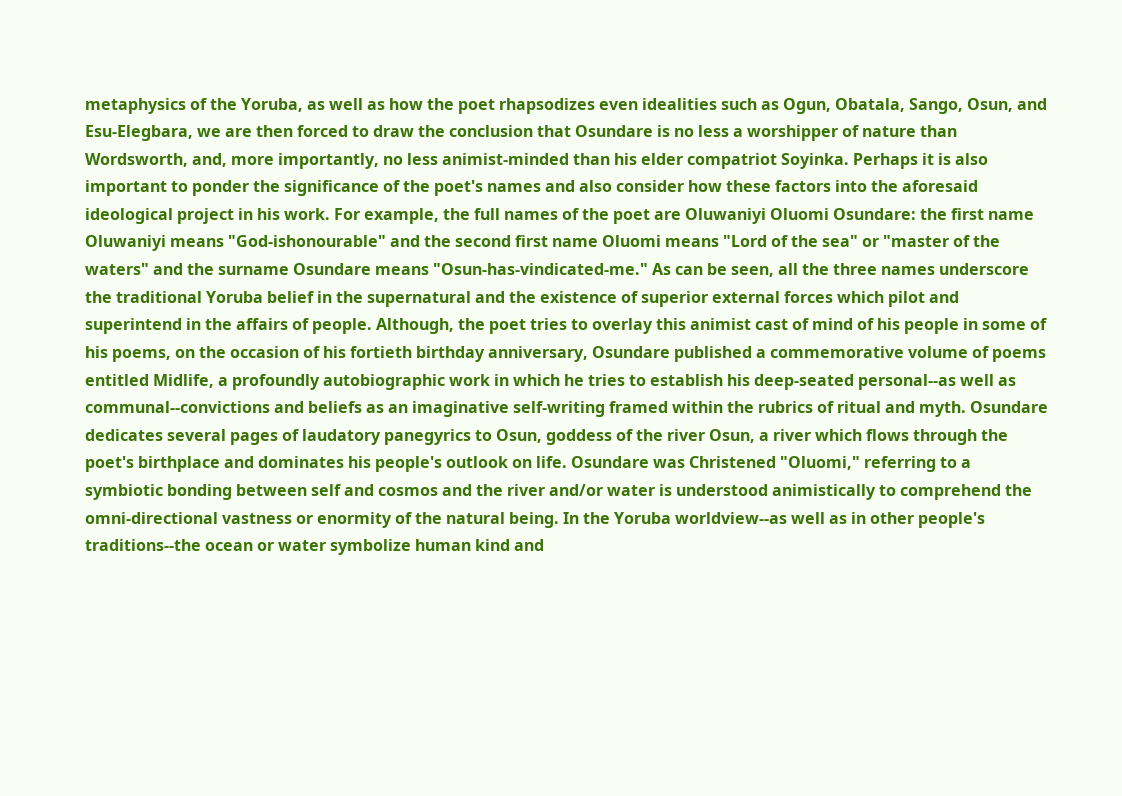metaphysics of the Yoruba, as well as how the poet rhapsodizes even idealities such as Ogun, Obatala, Sango, Osun, and Esu-Elegbara, we are then forced to draw the conclusion that Osundare is no less a worshipper of nature than Wordsworth, and, more importantly, no less animist-minded than his elder compatriot Soyinka. Perhaps it is also important to ponder the significance of the poet's names and also consider how these factors into the aforesaid ideological project in his work. For example, the full names of the poet are Oluwaniyi Oluomi Osundare: the first name Oluwaniyi means "God-ishonourable" and the second first name Oluomi means "Lord of the sea" or "master of the waters" and the surname Osundare means "Osun-has-vindicated-me." As can be seen, all the three names underscore the traditional Yoruba belief in the supernatural and the existence of superior external forces which pilot and superintend in the affairs of people. Although, the poet tries to overlay this animist cast of mind of his people in some of his poems, on the occasion of his fortieth birthday anniversary, Osundare published a commemorative volume of poems entitled Midlife, a profoundly autobiographic work in which he tries to establish his deep-seated personal--as well as communal--convictions and beliefs as an imaginative self-writing framed within the rubrics of ritual and myth. Osundare dedicates several pages of laudatory panegyrics to Osun, goddess of the river Osun, a river which flows through the poet's birthplace and dominates his people's outlook on life. Osundare was Christened "Oluomi," referring to a symbiotic bonding between self and cosmos and the river and/or water is understood animistically to comprehend the omni-directional vastness or enormity of the natural being. In the Yoruba worldview--as well as in other people's traditions--the ocean or water symbolize human kind and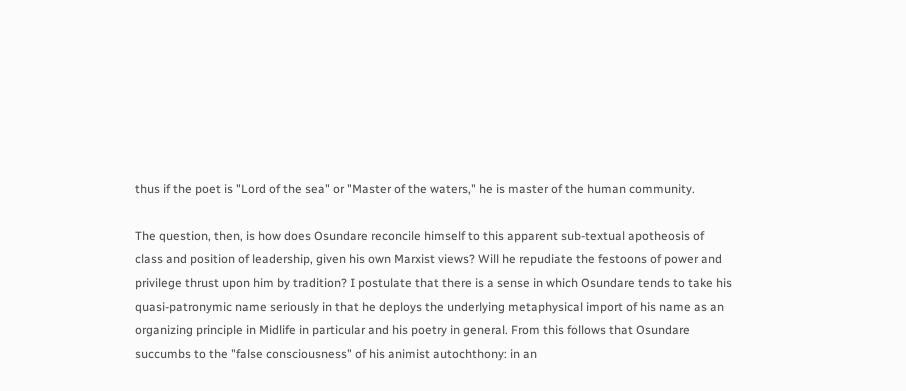thus if the poet is "Lord of the sea" or "Master of the waters," he is master of the human community.

The question, then, is how does Osundare reconcile himself to this apparent sub-textual apotheosis of class and position of leadership, given his own Marxist views? Will he repudiate the festoons of power and privilege thrust upon him by tradition? I postulate that there is a sense in which Osundare tends to take his quasi-patronymic name seriously in that he deploys the underlying metaphysical import of his name as an organizing principle in Midlife in particular and his poetry in general. From this follows that Osundare succumbs to the "false consciousness" of his animist autochthony: in an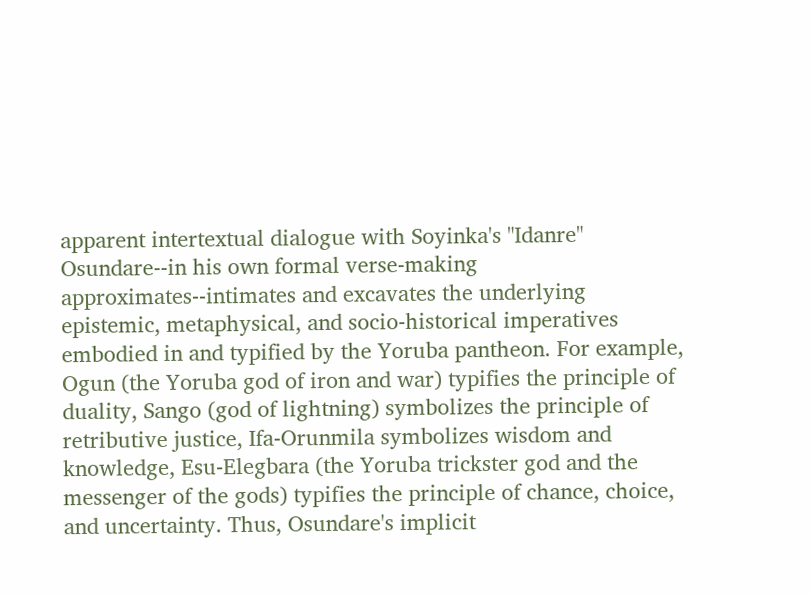apparent intertextual dialogue with Soyinka's "Idanre" Osundare--in his own formal verse-making approximates--intimates and excavates the underlying epistemic, metaphysical, and socio-historical imperatives embodied in and typified by the Yoruba pantheon. For example, Ogun (the Yoruba god of iron and war) typifies the principle of duality, Sango (god of lightning) symbolizes the principle of retributive justice, Ifa-Orunmila symbolizes wisdom and knowledge, Esu-Elegbara (the Yoruba trickster god and the messenger of the gods) typifies the principle of chance, choice, and uncertainty. Thus, Osundare's implicit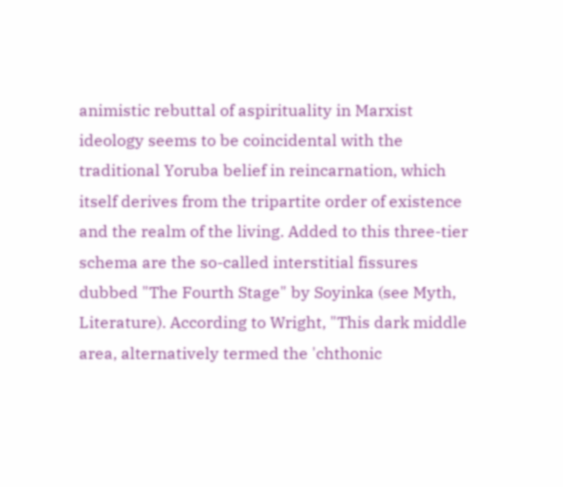animistic rebuttal of aspirituality in Marxist ideology seems to be coincidental with the traditional Yoruba belief in reincarnation, which itself derives from the tripartite order of existence and the realm of the living. Added to this three-tier schema are the so-called interstitial fissures dubbed "The Fourth Stage" by Soyinka (see Myth, Literature). According to Wright, "This dark middle area, alternatively termed the 'chthonic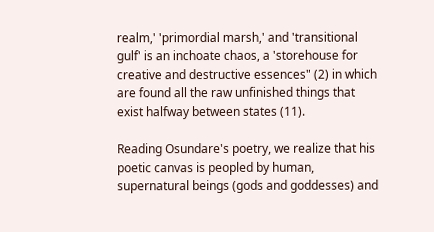realm,' 'primordial marsh,' and 'transitional gulf' is an inchoate chaos, a 'storehouse for creative and destructive essences" (2) in which are found all the raw unfinished things that exist halfway between states (11).

Reading Osundare's poetry, we realize that his poetic canvas is peopled by human, supernatural beings (gods and goddesses) and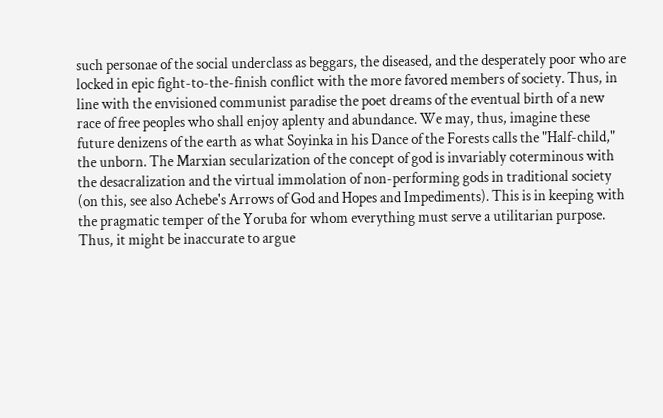such personae of the social underclass as beggars, the diseased, and the desperately poor who are locked in epic fight-to-the-finish conflict with the more favored members of society. Thus, in line with the envisioned communist paradise the poet dreams of the eventual birth of a new race of free peoples who shall enjoy aplenty and abundance. We may, thus, imagine these future denizens of the earth as what Soyinka in his Dance of the Forests calls the "Half-child," the unborn. The Marxian secularization of the concept of god is invariably coterminous with the desacralization and the virtual immolation of non-performing gods in traditional society (on this, see also Achebe's Arrows of God and Hopes and Impediments). This is in keeping with the pragmatic temper of the Yoruba for whom everything must serve a utilitarian purpose. Thus, it might be inaccurate to argue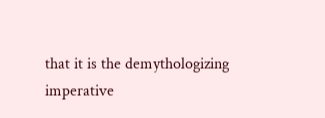that it is the demythologizing imperative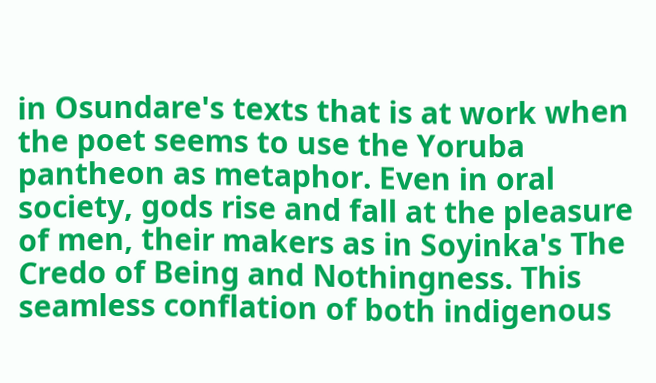in Osundare's texts that is at work when the poet seems to use the Yoruba pantheon as metaphor. Even in oral society, gods rise and fall at the pleasure of men, their makers as in Soyinka's The Credo of Being and Nothingness. This seamless conflation of both indigenous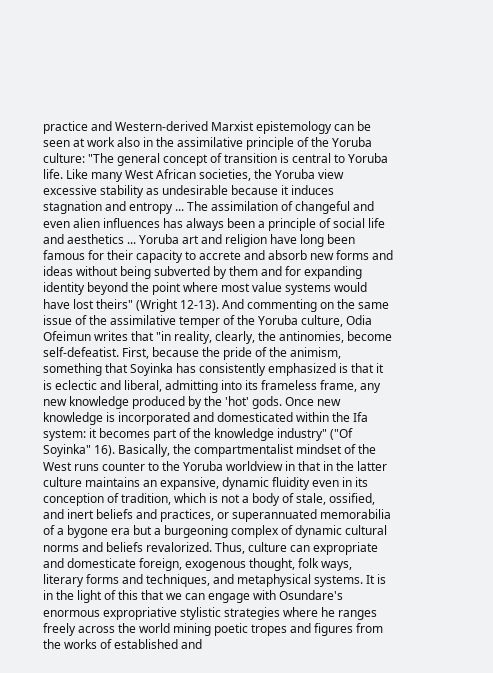practice and Western-derived Marxist epistemology can be seen at work also in the assimilative principle of the Yoruba culture: "The general concept of transition is central to Yoruba life. Like many West African societies, the Yoruba view excessive stability as undesirable because it induces stagnation and entropy ... The assimilation of changeful and even alien influences has always been a principle of social life and aesthetics ... Yoruba art and religion have long been famous for their capacity to accrete and absorb new forms and ideas without being subverted by them and for expanding identity beyond the point where most value systems would have lost theirs" (Wright 12-13). And commenting on the same issue of the assimilative temper of the Yoruba culture, Odia Ofeimun writes that "in reality, clearly, the antinomies, become self-defeatist. First, because the pride of the animism, something that Soyinka has consistently emphasized is that it is eclectic and liberal, admitting into its frameless frame, any new knowledge produced by the 'hot' gods. Once new knowledge is incorporated and domesticated within the Ifa system: it becomes part of the knowledge industry" ("Of Soyinka" 16). Basically, the compartmentalist mindset of the West runs counter to the Yoruba worldview in that in the latter culture maintains an expansive, dynamic fluidity even in its conception of tradition, which is not a body of stale, ossified, and inert beliefs and practices, or superannuated memorabilia of a bygone era but a burgeoning complex of dynamic cultural norms and beliefs revalorized. Thus, culture can expropriate and domesticate foreign, exogenous thought, folk ways, literary forms and techniques, and metaphysical systems. It is in the light of this that we can engage with Osundare's enormous expropriative stylistic strategies where he ranges freely across the world mining poetic tropes and figures from the works of established and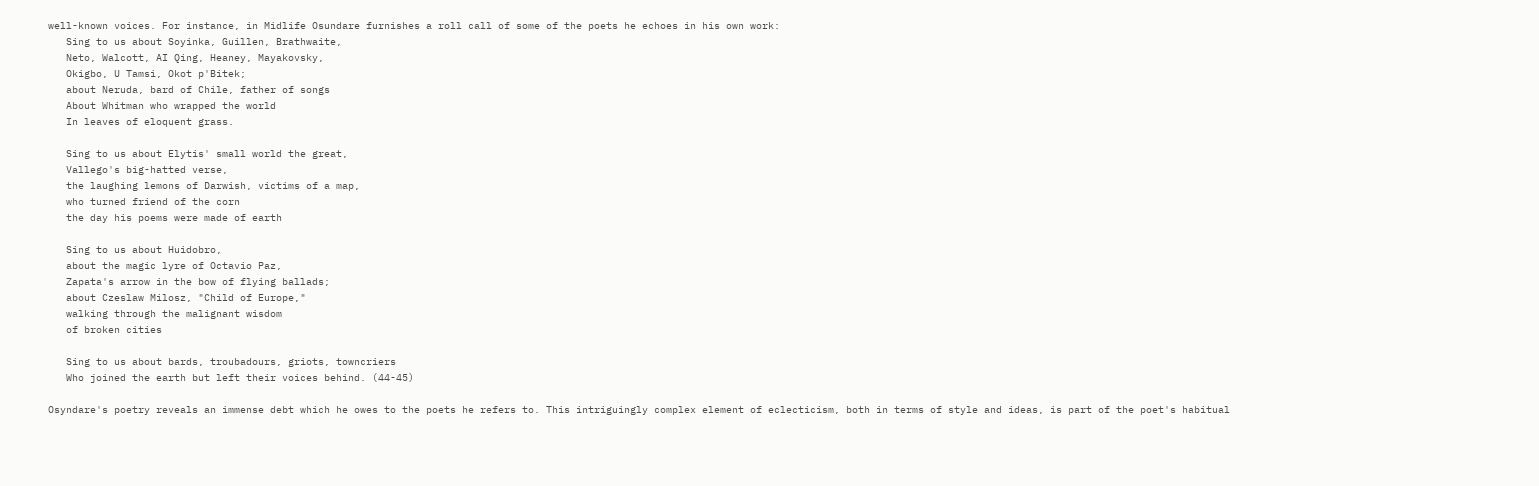well-known voices. For instance, in Midlife Osundare furnishes a roll call of some of the poets he echoes in his own work:
   Sing to us about Soyinka, Guillen, Brathwaite,
   Neto, Walcott, AI Qing, Heaney, Mayakovsky,
   Okigbo, U Tamsi, Okot p'Bitek;
   about Neruda, bard of Chile, father of songs
   About Whitman who wrapped the world
   In leaves of eloquent grass.

   Sing to us about Elytis' small world the great,
   Vallego's big-hatted verse,
   the laughing lemons of Darwish, victims of a map,
   who turned friend of the corn
   the day his poems were made of earth

   Sing to us about Huidobro,
   about the magic lyre of Octavio Paz,
   Zapata's arrow in the bow of flying ballads;
   about Czeslaw Milosz, "Child of Europe,"
   walking through the malignant wisdom
   of broken cities

   Sing to us about bards, troubadours, griots, towncriers
   Who joined the earth but left their voices behind. (44-45)

Osyndare's poetry reveals an immense debt which he owes to the poets he refers to. This intriguingly complex element of eclecticism, both in terms of style and ideas, is part of the poet's habitual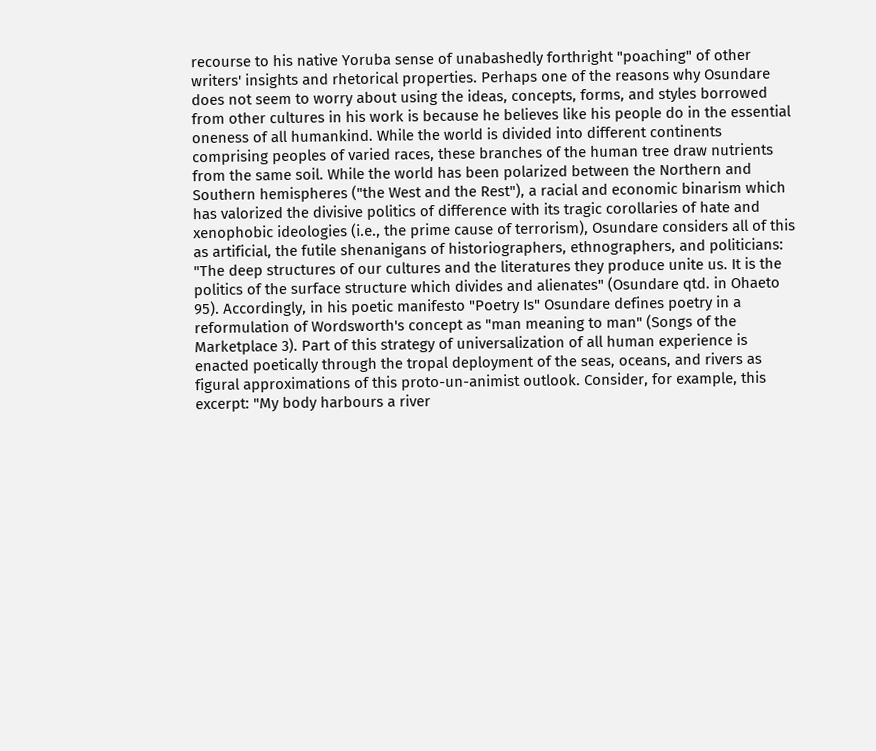recourse to his native Yoruba sense of unabashedly forthright "poaching" of other writers' insights and rhetorical properties. Perhaps one of the reasons why Osundare does not seem to worry about using the ideas, concepts, forms, and styles borrowed from other cultures in his work is because he believes like his people do in the essential oneness of all humankind. While the world is divided into different continents comprising peoples of varied races, these branches of the human tree draw nutrients from the same soil. While the world has been polarized between the Northern and Southern hemispheres ("the West and the Rest"), a racial and economic binarism which has valorized the divisive politics of difference with its tragic corollaries of hate and xenophobic ideologies (i.e., the prime cause of terrorism), Osundare considers all of this as artificial, the futile shenanigans of historiographers, ethnographers, and politicians: "The deep structures of our cultures and the literatures they produce unite us. It is the politics of the surface structure which divides and alienates" (Osundare qtd. in Ohaeto 95). Accordingly, in his poetic manifesto "Poetry Is" Osundare defines poetry in a reformulation of Wordsworth's concept as "man meaning to man" (Songs of the Marketplace 3). Part of this strategy of universalization of all human experience is enacted poetically through the tropal deployment of the seas, oceans, and rivers as figural approximations of this proto-un-animist outlook. Consider, for example, this excerpt: "My body harbours a river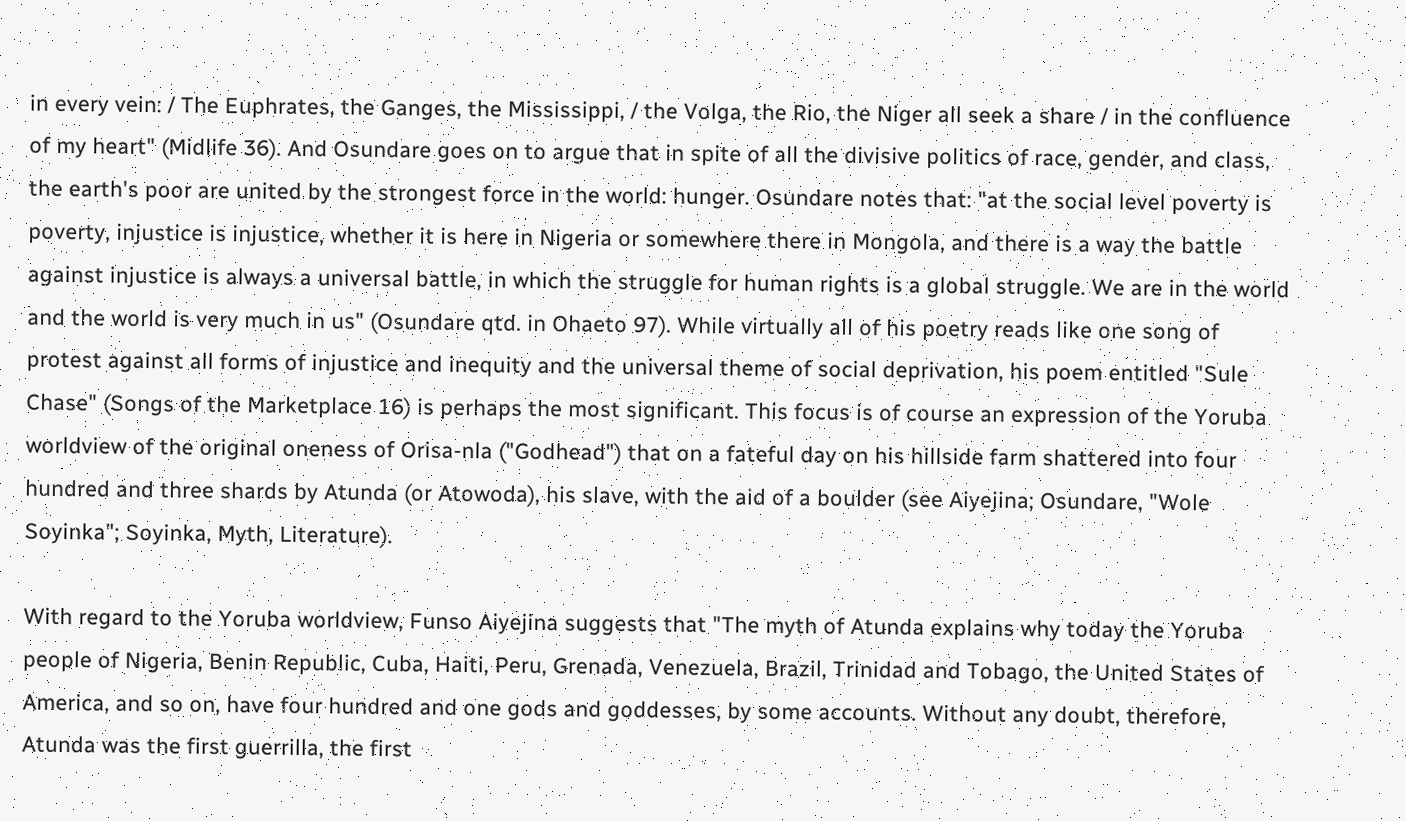in every vein: / The Euphrates, the Ganges, the Mississippi, / the Volga, the Rio, the Niger all seek a share / in the confluence of my heart" (Midlife 36). And Osundare goes on to argue that in spite of all the divisive politics of race, gender, and class, the earth's poor are united by the strongest force in the world: hunger. Osundare notes that: "at the social level poverty is poverty, injustice is injustice, whether it is here in Nigeria or somewhere there in Mongola, and there is a way the battle against injustice is always a universal battle, in which the struggle for human rights is a global struggle. We are in the world and the world is very much in us" (Osundare qtd. in Ohaeto 97). While virtually all of his poetry reads like one song of protest against all forms of injustice and inequity and the universal theme of social deprivation, his poem entitled "Sule Chase" (Songs of the Marketplace 16) is perhaps the most significant. This focus is of course an expression of the Yoruba worldview of the original oneness of Orisa-nla ("Godhead") that on a fateful day on his hillside farm shattered into four hundred and three shards by Atunda (or Atowoda), his slave, with the aid of a boulder (see Aiyejina; Osundare, "Wole Soyinka"; Soyinka, Myth, Literature).

With regard to the Yoruba worldview, Funso Aiyejina suggests that "The myth of Atunda explains why today the Yoruba people of Nigeria, Benin Republic, Cuba, Haiti, Peru, Grenada, Venezuela, Brazil, Trinidad and Tobago, the United States of America, and so on, have four hundred and one gods and goddesses, by some accounts. Without any doubt, therefore, Atunda was the first guerrilla, the first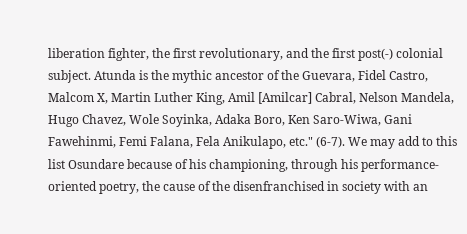liberation fighter, the first revolutionary, and the first post(-) colonial subject. Atunda is the mythic ancestor of the Guevara, Fidel Castro, Malcom X, Martin Luther King, Amil [Amilcar] Cabral, Nelson Mandela, Hugo Chavez, Wole Soyinka, Adaka Boro, Ken Saro-Wiwa, Gani Fawehinmi, Femi Falana, Fela Anikulapo, etc." (6-7). We may add to this list Osundare because of his championing, through his performance-oriented poetry, the cause of the disenfranchised in society with an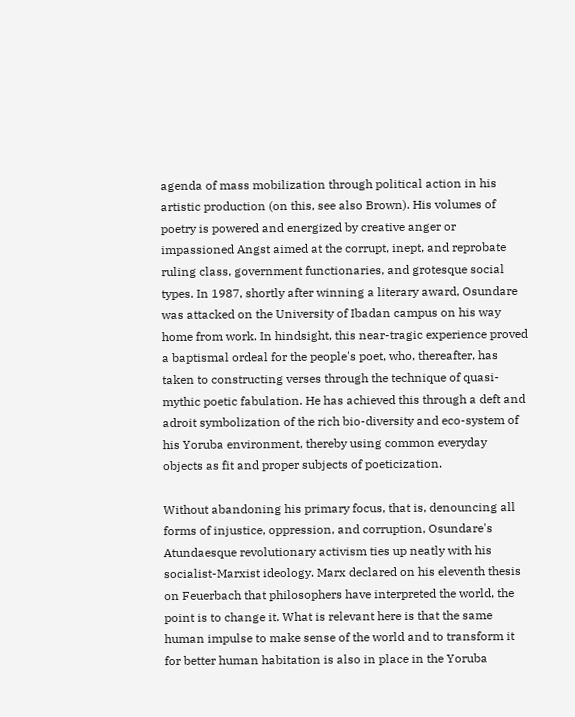agenda of mass mobilization through political action in his artistic production (on this, see also Brown). His volumes of poetry is powered and energized by creative anger or impassioned Angst aimed at the corrupt, inept, and reprobate ruling class, government functionaries, and grotesque social types. In 1987, shortly after winning a literary award, Osundare was attacked on the University of Ibadan campus on his way home from work. In hindsight, this near-tragic experience proved a baptismal ordeal for the people's poet, who, thereafter, has taken to constructing verses through the technique of quasi-mythic poetic fabulation. He has achieved this through a deft and adroit symbolization of the rich bio-diversity and eco-system of his Yoruba environment, thereby using common everyday objects as fit and proper subjects of poeticization.

Without abandoning his primary focus, that is, denouncing all forms of injustice, oppression, and corruption, Osundare's Atundaesque revolutionary activism ties up neatly with his socialist-Marxist ideology. Marx declared on his eleventh thesis on Feuerbach that philosophers have interpreted the world, the point is to change it. What is relevant here is that the same human impulse to make sense of the world and to transform it for better human habitation is also in place in the Yoruba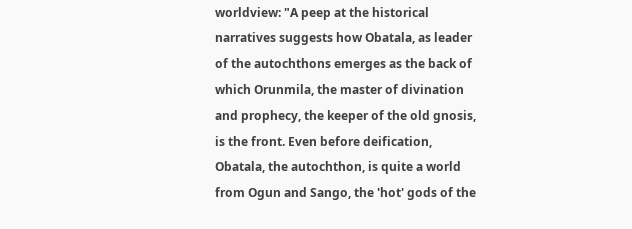worldview: "A peep at the historical narratives suggests how Obatala, as leader of the autochthons emerges as the back of which Orunmila, the master of divination and prophecy, the keeper of the old gnosis, is the front. Even before deification, Obatala, the autochthon, is quite a world from Ogun and Sango, the 'hot' gods of the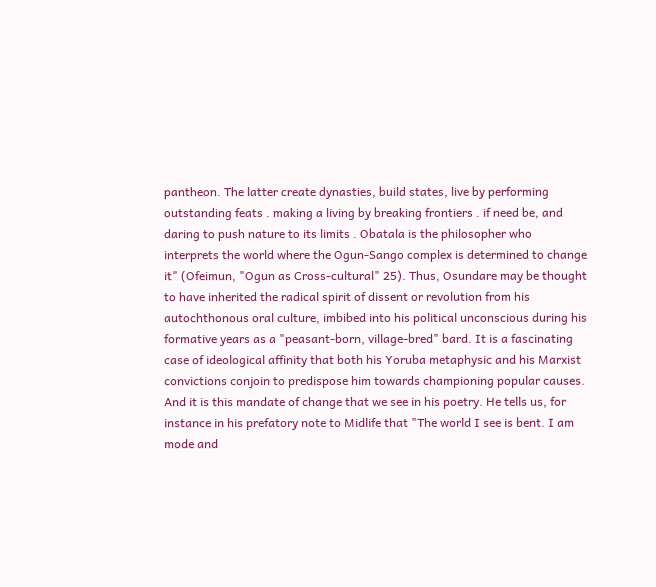pantheon. The latter create dynasties, build states, live by performing outstanding feats . making a living by breaking frontiers . if need be, and daring to push nature to its limits . Obatala is the philosopher who interprets the world where the Ogun-Sango complex is determined to change it" (Ofeimun, "Ogun as Cross-cultural" 25). Thus, Osundare may be thought to have inherited the radical spirit of dissent or revolution from his autochthonous oral culture, imbibed into his political unconscious during his formative years as a "peasant-born, village-bred" bard. It is a fascinating case of ideological affinity that both his Yoruba metaphysic and his Marxist convictions conjoin to predispose him towards championing popular causes. And it is this mandate of change that we see in his poetry. He tells us, for instance in his prefatory note to Midlife that "The world I see is bent. I am mode and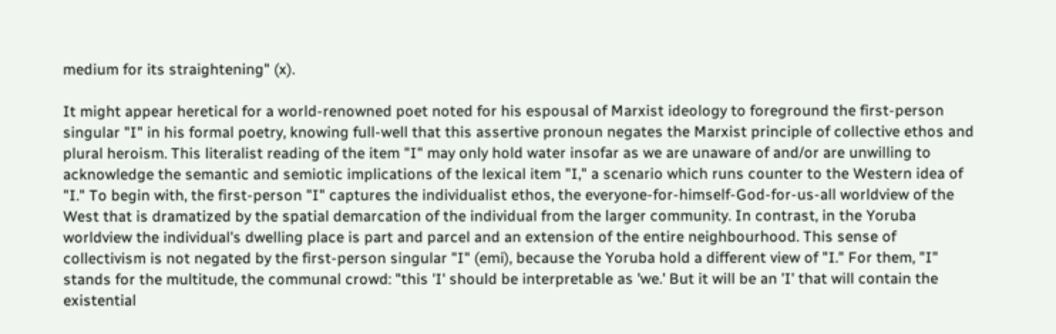medium for its straightening" (x).

It might appear heretical for a world-renowned poet noted for his espousal of Marxist ideology to foreground the first-person singular "I" in his formal poetry, knowing full-well that this assertive pronoun negates the Marxist principle of collective ethos and plural heroism. This literalist reading of the item "I" may only hold water insofar as we are unaware of and/or are unwilling to acknowledge the semantic and semiotic implications of the lexical item "I," a scenario which runs counter to the Western idea of "I." To begin with, the first-person "I" captures the individualist ethos, the everyone-for-himself-God-for-us-all worldview of the West that is dramatized by the spatial demarcation of the individual from the larger community. In contrast, in the Yoruba worldview the individual's dwelling place is part and parcel and an extension of the entire neighbourhood. This sense of collectivism is not negated by the first-person singular "I" (emi), because the Yoruba hold a different view of "I." For them, "I" stands for the multitude, the communal crowd: "this 'I' should be interpretable as 'we.' But it will be an 'I' that will contain the existential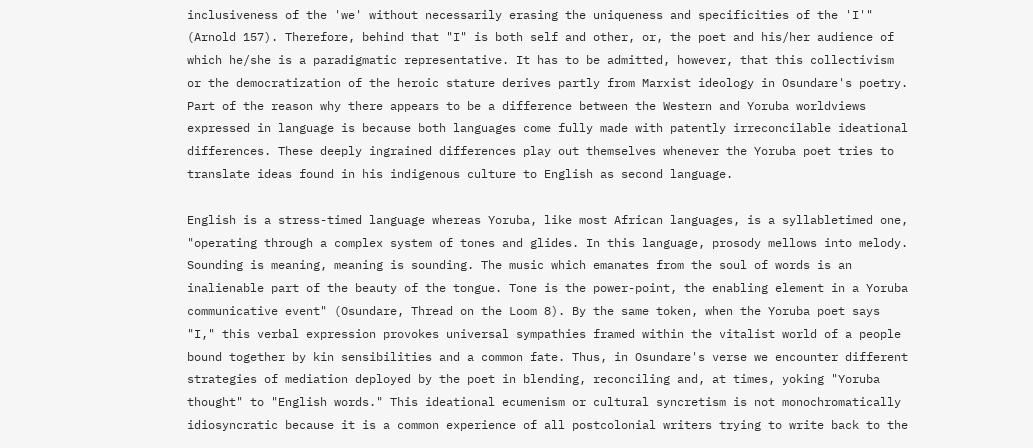inclusiveness of the 'we' without necessarily erasing the uniqueness and specificities of the 'I'" (Arnold 157). Therefore, behind that "I" is both self and other, or, the poet and his/her audience of which he/she is a paradigmatic representative. It has to be admitted, however, that this collectivism or the democratization of the heroic stature derives partly from Marxist ideology in Osundare's poetry. Part of the reason why there appears to be a difference between the Western and Yoruba worldviews expressed in language is because both languages come fully made with patently irreconcilable ideational differences. These deeply ingrained differences play out themselves whenever the Yoruba poet tries to translate ideas found in his indigenous culture to English as second language.

English is a stress-timed language whereas Yoruba, like most African languages, is a syllabletimed one, "operating through a complex system of tones and glides. In this language, prosody mellows into melody. Sounding is meaning, meaning is sounding. The music which emanates from the soul of words is an inalienable part of the beauty of the tongue. Tone is the power-point, the enabling element in a Yoruba communicative event" (Osundare, Thread on the Loom 8). By the same token, when the Yoruba poet says "I," this verbal expression provokes universal sympathies framed within the vitalist world of a people bound together by kin sensibilities and a common fate. Thus, in Osundare's verse we encounter different strategies of mediation deployed by the poet in blending, reconciling and, at times, yoking "Yoruba thought" to "English words." This ideational ecumenism or cultural syncretism is not monochromatically idiosyncratic because it is a common experience of all postcolonial writers trying to write back to the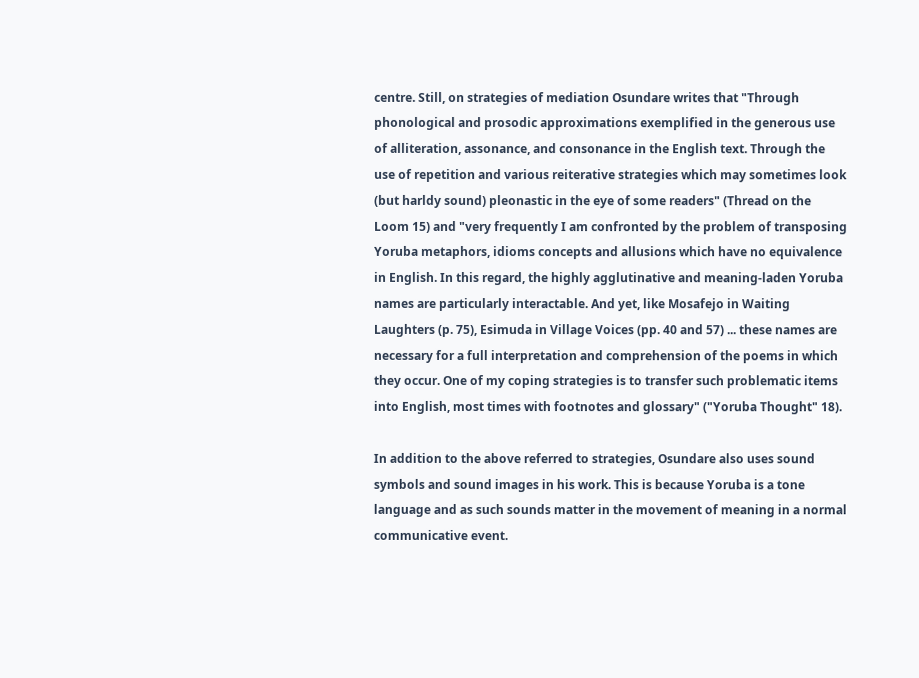centre. Still, on strategies of mediation Osundare writes that "Through phonological and prosodic approximations exemplified in the generous use of alliteration, assonance, and consonance in the English text. Through the use of repetition and various reiterative strategies which may sometimes look (but harldy sound) pleonastic in the eye of some readers" (Thread on the Loom 15) and "very frequently I am confronted by the problem of transposing Yoruba metaphors, idioms concepts and allusions which have no equivalence in English. In this regard, the highly agglutinative and meaning-laden Yoruba names are particularly interactable. And yet, like Mosafejo in Waiting Laughters (p. 75), Esimuda in Village Voices (pp. 40 and 57) ... these names are necessary for a full interpretation and comprehension of the poems in which they occur. One of my coping strategies is to transfer such problematic items into English, most times with footnotes and glossary" ("Yoruba Thought" 18).

In addition to the above referred to strategies, Osundare also uses sound symbols and sound images in his work. This is because Yoruba is a tone language and as such sounds matter in the movement of meaning in a normal communicative event.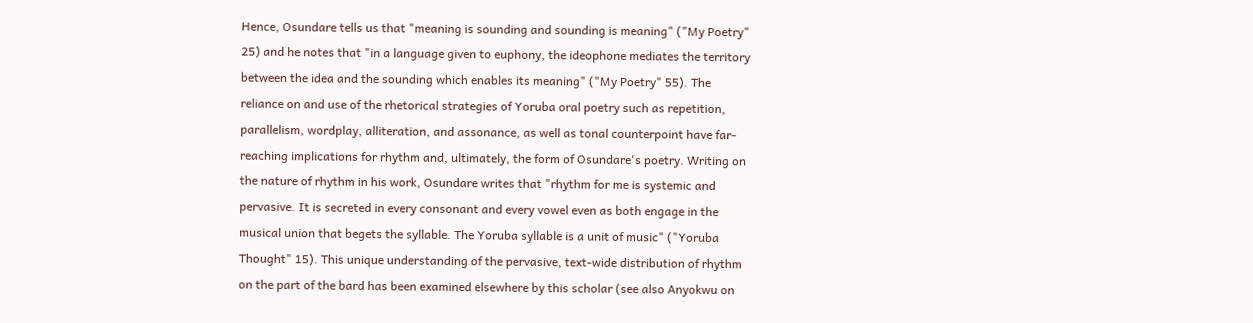Hence, Osundare tells us that "meaning is sounding and sounding is meaning" ("My Poetry" 25) and he notes that "in a language given to euphony, the ideophone mediates the territory between the idea and the sounding which enables its meaning" ("My Poetry" 55). The reliance on and use of the rhetorical strategies of Yoruba oral poetry such as repetition, parallelism, wordplay, alliteration, and assonance, as well as tonal counterpoint have far-reaching implications for rhythm and, ultimately, the form of Osundare's poetry. Writing on the nature of rhythm in his work, Osundare writes that "rhythm for me is systemic and pervasive. It is secreted in every consonant and every vowel even as both engage in the musical union that begets the syllable. The Yoruba syllable is a unit of music" ("Yoruba Thought" 15). This unique understanding of the pervasive, text-wide distribution of rhythm on the part of the bard has been examined elsewhere by this scholar (see also Anyokwu on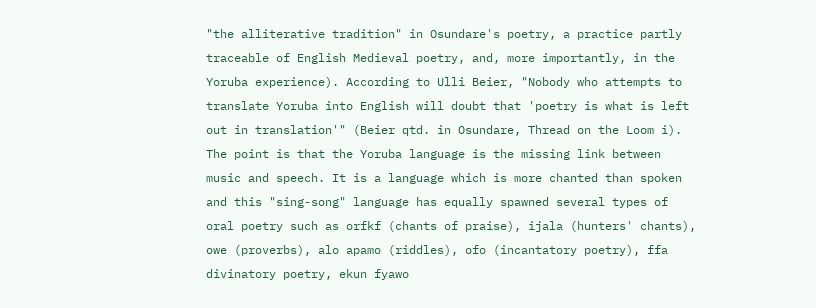"the alliterative tradition" in Osundare's poetry, a practice partly traceable of English Medieval poetry, and, more importantly, in the Yoruba experience). According to Ulli Beier, "Nobody who attempts to translate Yoruba into English will doubt that 'poetry is what is left out in translation'" (Beier qtd. in Osundare, Thread on the Loom i). The point is that the Yoruba language is the missing link between music and speech. It is a language which is more chanted than spoken and this "sing-song" language has equally spawned several types of oral poetry such as orfkf (chants of praise), ijala (hunters' chants), owe (proverbs), alo apamo (riddles), ofo (incantatory poetry), ffa divinatory poetry, ekun fyawo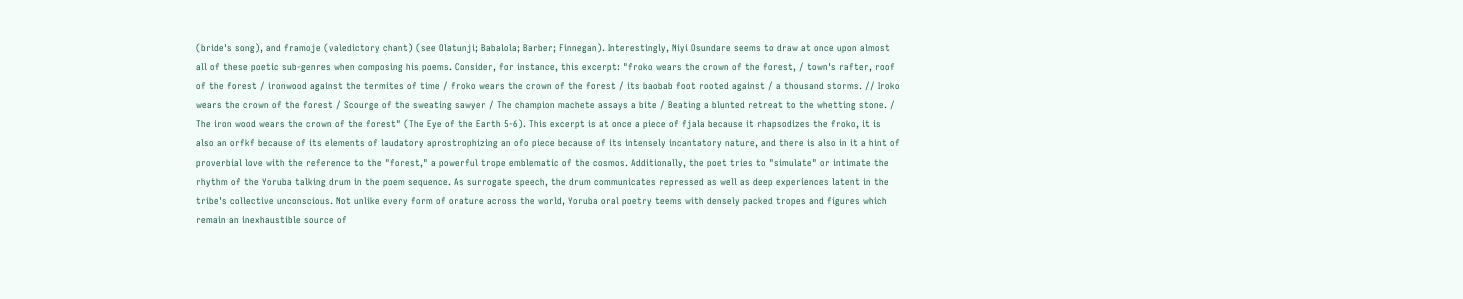(bride's song), and framoje (valedictory chant) (see Olatunji; Babalola; Barber; Finnegan). Interestingly, Niyi Osundare seems to draw at once upon almost all of these poetic sub-genres when composing his poems. Consider, for instance, this excerpt: "froko wears the crown of the forest, / town's rafter, roof of the forest / ironwood against the termites of time / froko wears the crown of the forest / its baobab foot rooted against / a thousand storms. // Iroko wears the crown of the forest / Scourge of the sweating sawyer / The champion machete assays a bite / Beating a blunted retreat to the whetting stone. / The iron wood wears the crown of the forest" (The Eye of the Earth 5-6). This excerpt is at once a piece of fjala because it rhapsodizes the froko, it is also an orfkf because of its elements of laudatory aprostrophizing an ofo piece because of its intensely incantatory nature, and there is also in it a hint of proverbial love with the reference to the "forest," a powerful trope emblematic of the cosmos. Additionally, the poet tries to "simulate" or intimate the rhythm of the Yoruba talking drum in the poem sequence. As surrogate speech, the drum communicates repressed as well as deep experiences latent in the tribe's collective unconscious. Not unlike every form of orature across the world, Yoruba oral poetry teems with densely packed tropes and figures which remain an inexhaustible source of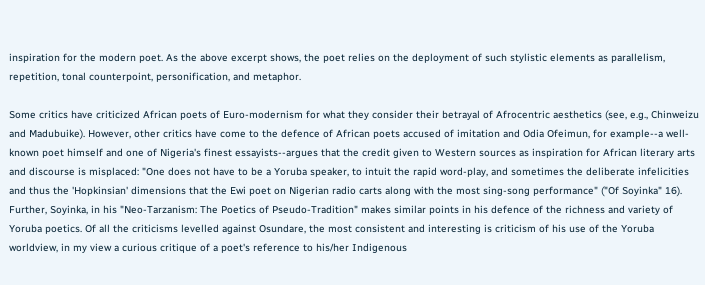inspiration for the modern poet. As the above excerpt shows, the poet relies on the deployment of such stylistic elements as parallelism, repetition, tonal counterpoint, personification, and metaphor.

Some critics have criticized African poets of Euro-modernism for what they consider their betrayal of Afrocentric aesthetics (see, e.g., Chinweizu and Madubuike). However, other critics have come to the defence of African poets accused of imitation and Odia Ofeimun, for example--a well-known poet himself and one of Nigeria's finest essayists--argues that the credit given to Western sources as inspiration for African literary arts and discourse is misplaced: "One does not have to be a Yoruba speaker, to intuit the rapid word-play, and sometimes the deliberate infelicities and thus the 'Hopkinsian' dimensions that the Ewi poet on Nigerian radio carts along with the most sing-song performance" ("Of Soyinka" 16). Further, Soyinka, in his "Neo-Tarzanism: The Poetics of Pseudo-Tradition" makes similar points in his defence of the richness and variety of Yoruba poetics. Of all the criticisms levelled against Osundare, the most consistent and interesting is criticism of his use of the Yoruba worldview, in my view a curious critique of a poet's reference to his/her Indigenous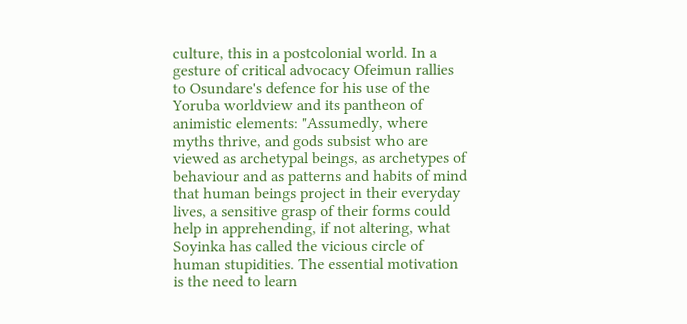culture, this in a postcolonial world. In a gesture of critical advocacy Ofeimun rallies to Osundare's defence for his use of the Yoruba worldview and its pantheon of animistic elements: "Assumedly, where myths thrive, and gods subsist who are viewed as archetypal beings, as archetypes of behaviour and as patterns and habits of mind that human beings project in their everyday lives, a sensitive grasp of their forms could help in apprehending, if not altering, what Soyinka has called the vicious circle of human stupidities. The essential motivation is the need to learn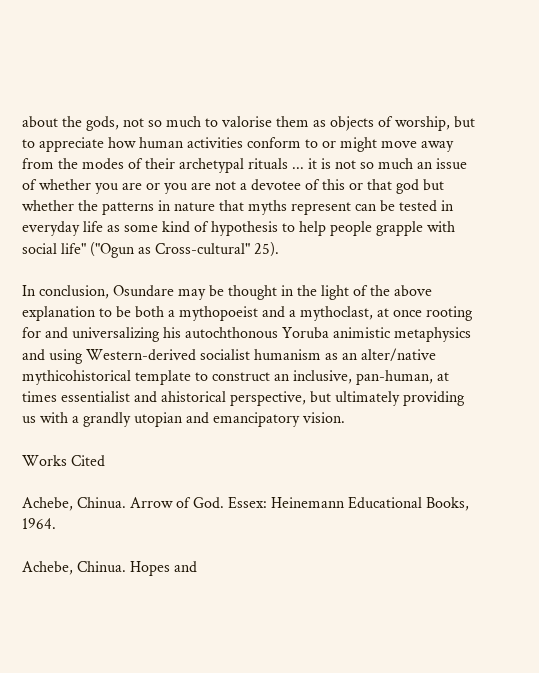about the gods, not so much to valorise them as objects of worship, but to appreciate how human activities conform to or might move away from the modes of their archetypal rituals ... it is not so much an issue of whether you are or you are not a devotee of this or that god but whether the patterns in nature that myths represent can be tested in everyday life as some kind of hypothesis to help people grapple with social life" ("Ogun as Cross-cultural" 25).

In conclusion, Osundare may be thought in the light of the above explanation to be both a mythopoeist and a mythoclast, at once rooting for and universalizing his autochthonous Yoruba animistic metaphysics and using Western-derived socialist humanism as an alter/native mythicohistorical template to construct an inclusive, pan-human, at times essentialist and ahistorical perspective, but ultimately providing us with a grandly utopian and emancipatory vision.

Works Cited

Achebe, Chinua. Arrow of God. Essex: Heinemann Educational Books, 1964.

Achebe, Chinua. Hopes and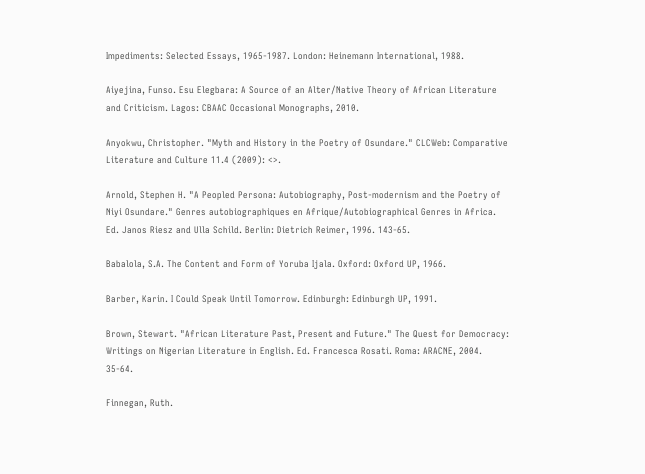Impediments: Selected Essays, 1965-1987. London: Heinemann International, 1988.

Aiyejina, Funso. Esu Elegbara: A Source of an Alter/Native Theory of African Literature and Criticism. Lagos: CBAAC Occasional Monographs, 2010.

Anyokwu, Christopher. "Myth and History in the Poetry of Osundare." CLCWeb: Comparative Literature and Culture 11.4 (2009): <>.

Arnold, Stephen H. "A Peopled Persona: Autobiography, Post-modernism and the Poetry of Niyi Osundare." Genres autobiographiques en Afrique/Autobiographical Genres in Africa. Ed. Janos Riesz and Ulla Schild. Berlin: Dietrich Reimer, 1996. 143-65.

Babalola, S.A. The Content and Form of Yoruba Ijala. Oxford: Oxford UP, 1966.

Barber, Karin. I Could Speak Until Tomorrow. Edinburgh: Edinburgh UP, 1991.

Brown, Stewart. "African Literature Past, Present and Future." The Quest for Democracy: Writings on Nigerian Literature in English. Ed. Francesca Rosati. Roma: ARACNE, 2004. 35-64.

Finnegan, Ruth.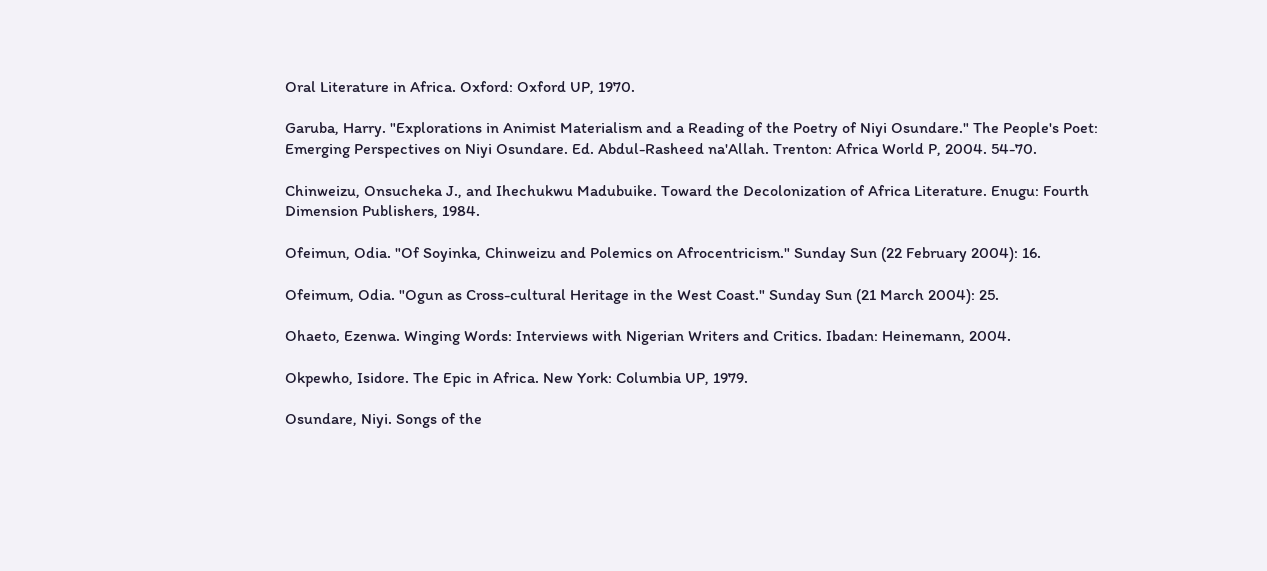Oral Literature in Africa. Oxford: Oxford UP, 1970.

Garuba, Harry. "Explorations in Animist Materialism and a Reading of the Poetry of Niyi Osundare." The People's Poet: Emerging Perspectives on Niyi Osundare. Ed. Abdul-Rasheed na'Allah. Trenton: Africa World P, 2004. 54-70.

Chinweizu, Onsucheka J., and Ihechukwu Madubuike. Toward the Decolonization of Africa Literature. Enugu: Fourth Dimension Publishers, 1984.

Ofeimun, Odia. "Of Soyinka, Chinweizu and Polemics on Afrocentricism." Sunday Sun (22 February 2004): 16.

Ofeimum, Odia. "Ogun as Cross-cultural Heritage in the West Coast." Sunday Sun (21 March 2004): 25.

Ohaeto, Ezenwa. Winging Words: Interviews with Nigerian Writers and Critics. Ibadan: Heinemann, 2004.

Okpewho, Isidore. The Epic in Africa. New York: Columbia UP, 1979.

Osundare, Niyi. Songs of the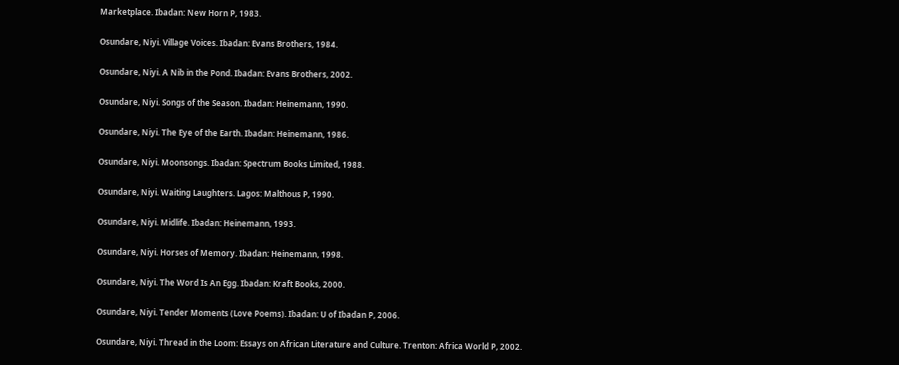Marketplace. Ibadan: New Horn P, 1983.

Osundare, Niyi. Village Voices. Ibadan: Evans Brothers, 1984.

Osundare, Niyi. A Nib in the Pond. Ibadan: Evans Brothers, 2002.

Osundare, Niyi. Songs of the Season. Ibadan: Heinemann, 1990.

Osundare, Niyi. The Eye of the Earth. Ibadan: Heinemann, 1986.

Osundare, Niyi. Moonsongs. Ibadan: Spectrum Books Limited, 1988.

Osundare, Niyi. Waiting Laughters. Lagos: Malthous P, 1990.

Osundare, Niyi. Midlife. Ibadan: Heinemann, 1993.

Osundare, Niyi. Horses of Memory. Ibadan: Heinemann, 1998.

Osundare, Niyi. The Word Is An Egg. Ibadan: Kraft Books, 2000.

Osundare, Niyi. Tender Moments (Love Poems). Ibadan: U of Ibadan P, 2006.

Osundare, Niyi. Thread in the Loom: Essays on African Literature and Culture. Trenton: Africa World P, 2002.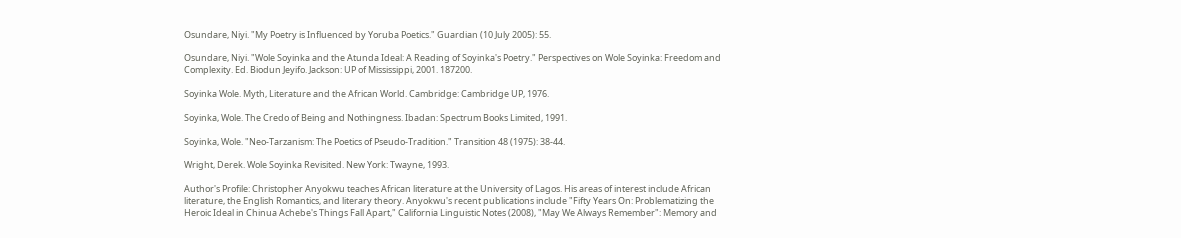Osundare, Niyi. "My Poetry is Influenced by Yoruba Poetics." Guardian (10 July 2005): 55.

Osundare, Niyi. "Wole Soyinka and the Atunda Ideal: A Reading of Soyinka's Poetry." Perspectives on Wole Soyinka: Freedom and Complexity. Ed. Biodun Jeyifo. Jackson: UP of Mississippi, 2001. 187200.

Soyinka Wole. Myth, Literature and the African World. Cambridge: Cambridge UP, 1976.

Soyinka, Wole. The Credo of Being and Nothingness. Ibadan: Spectrum Books Limited, 1991.

Soyinka, Wole. "Neo-Tarzanism: The Poetics of Pseudo-Tradition." Transition 48 (1975): 38-44.

Wright, Derek. Wole Soyinka Revisited. New York: Twayne, 1993.

Author's Profile: Christopher Anyokwu teaches African literature at the University of Lagos. His areas of interest include African literature, the English Romantics, and literary theory. Anyokwu's recent publications include "Fifty Years On: Problematizing the Heroic Ideal in Chinua Achebe's Things Fall Apart," California Linguistic Notes (2008), "May We Always Remember": Memory and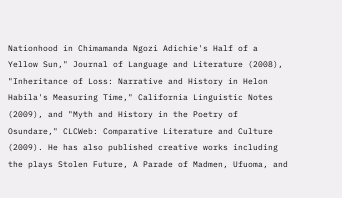Nationhood in Chimamanda Ngozi Adichie's Half of a Yellow Sun," Journal of Language and Literature (2008), "Inheritance of Loss: Narrative and History in Helon Habila's Measuring Time," California Linguistic Notes (2009), and "Myth and History in the Poetry of Osundare," CLCWeb: Comparative Literature and Culture (2009). He has also published creative works including the plays Stolen Future, A Parade of Madmen, Ufuoma, and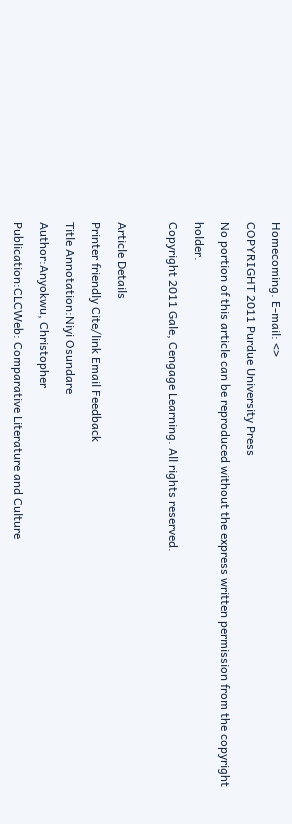Homecoming. E-mail: <>
COPYRIGHT 2011 Purdue University Press
No portion of this article can be reproduced without the express written permission from the copyright holder.
Copyright 2011 Gale, Cengage Learning. All rights reserved.

Article Details
Printer friendly Cite/link Email Feedback
Title Annotation:Niyi Osundare
Author:Anyokwu, Christopher
Publication:CLCWeb: Comparative Literature and Culture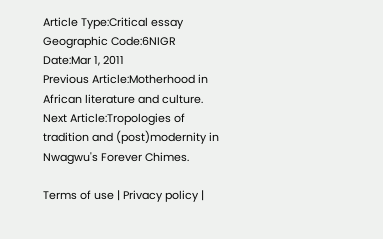Article Type:Critical essay
Geographic Code:6NIGR
Date:Mar 1, 2011
Previous Article:Motherhood in African literature and culture.
Next Article:Tropologies of tradition and (post)modernity in Nwagwu's Forever Chimes.

Terms of use | Privacy policy |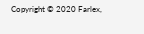Copyright © 2020 Farlex,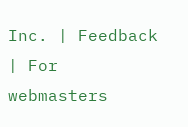Inc. | Feedback | For webmasters